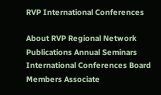RVP International Conferences

About RVP Regional Network Publications Annual Seminars International Conferences Board Members Associate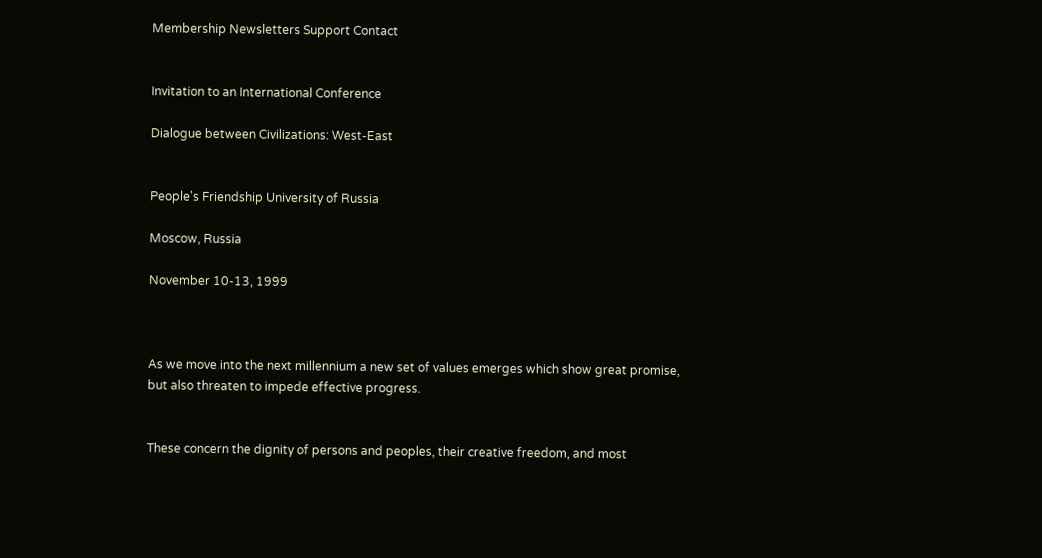Membership Newsletters Support Contact


Invitation to an International Conference

Dialogue between Civilizations: West-East


People's Friendship University of Russia

Moscow, Russia

November 10-13, 1999



As we move into the next millennium a new set of values emerges which show great promise, but also threaten to impede effective progress.


These concern the dignity of persons and peoples, their creative freedom, and most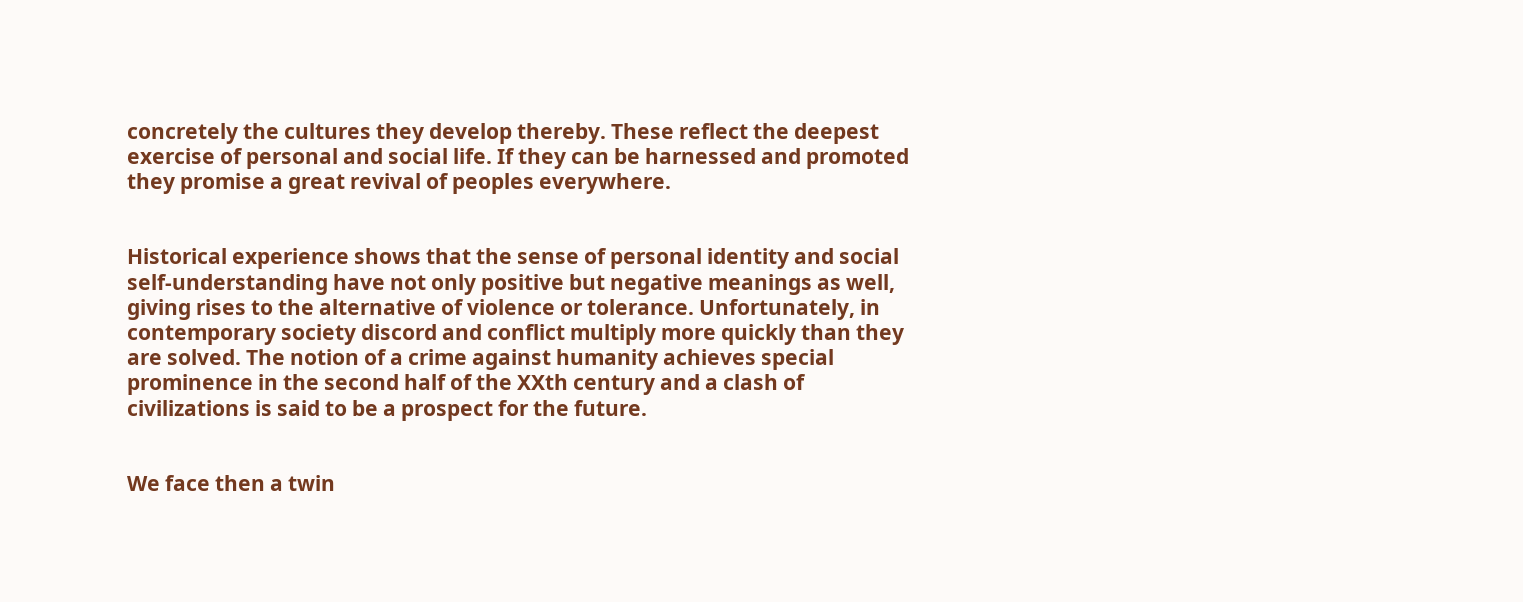concretely the cultures they develop thereby. These reflect the deepest exercise of personal and social life. If they can be harnessed and promoted they promise a great revival of peoples everywhere.


Historical experience shows that the sense of personal identity and social self-understanding have not only positive but negative meanings as well, giving rises to the alternative of violence or tolerance. Unfortunately, in contemporary society discord and conflict multiply more quickly than they are solved. The notion of a crime against humanity achieves special prominence in the second half of the XXth century and a clash of civilizations is said to be a prospect for the future.


We face then a twin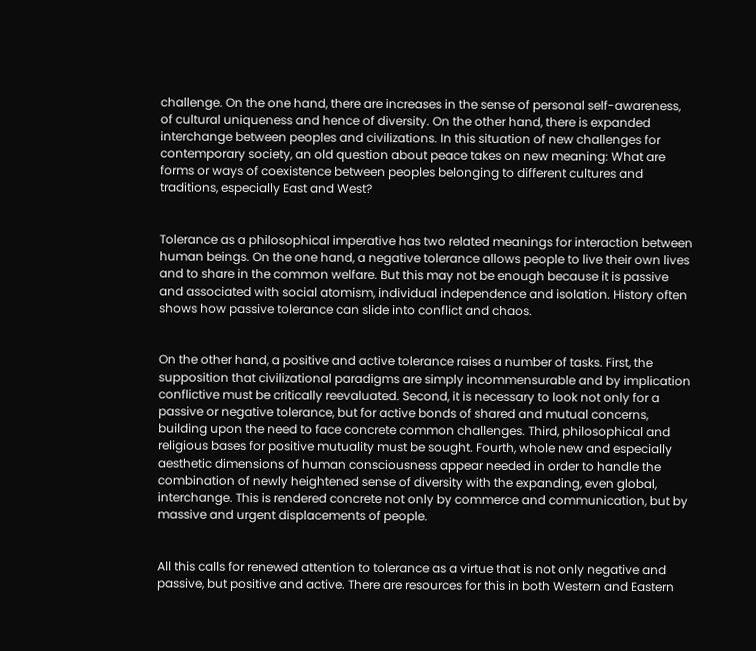challenge. On the one hand, there are increases in the sense of personal self-awareness, of cultural uniqueness and hence of diversity. On the other hand, there is expanded interchange between peoples and civilizations. In this situation of new challenges for contemporary society, an old question about peace takes on new meaning: What are forms or ways of coexistence between peoples belonging to different cultures and traditions, especially East and West?


Tolerance as a philosophical imperative has two related meanings for interaction between human beings. On the one hand, a negative tolerance allows people to live their own lives and to share in the common welfare. But this may not be enough because it is passive and associated with social atomism, individual independence and isolation. History often shows how passive tolerance can slide into conflict and chaos.


On the other hand, a positive and active tolerance raises a number of tasks. First, the supposition that civilizational paradigms are simply incommensurable and by implication conflictive must be critically reevaluated. Second, it is necessary to look not only for a passive or negative tolerance, but for active bonds of shared and mutual concerns, building upon the need to face concrete common challenges. Third, philosophical and religious bases for positive mutuality must be sought. Fourth, whole new and especially aesthetic dimensions of human consciousness appear needed in order to handle the combination of newly heightened sense of diversity with the expanding, even global, interchange. This is rendered concrete not only by commerce and communication, but by massive and urgent displacements of people.


All this calls for renewed attention to tolerance as a virtue that is not only negative and passive, but positive and active. There are resources for this in both Western and Eastern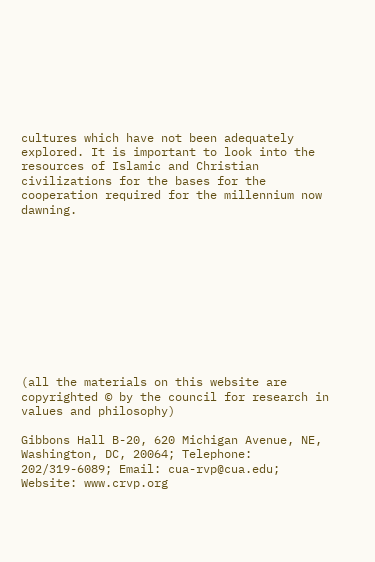cultures which have not been adequately explored. It is important to look into the resources of Islamic and Christian civilizations for the bases for the cooperation required for the millennium now dawning.











(all the materials on this website are copyrighted © by the council for research in values and philosophy)

Gibbons Hall B-20, 620 Michigan Avenue, NE, Washington, DC, 20064; Telephone: 202/319-6089; Email: cua-rvp@cua.edu; Website: www.crvp.org